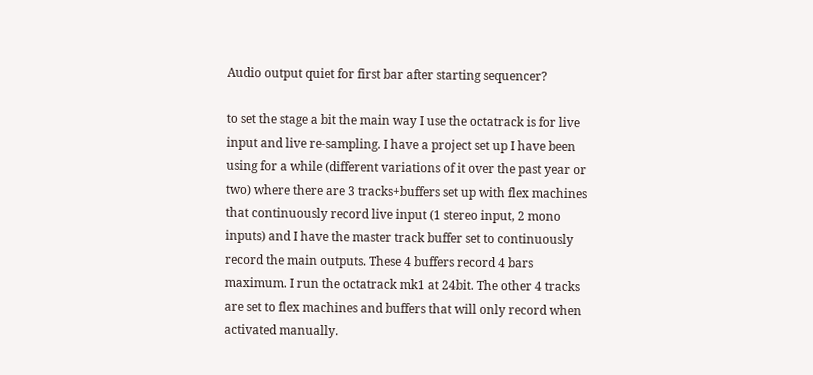Audio output quiet for first bar after starting sequencer?

to set the stage a bit the main way I use the octatrack is for live input and live re-sampling. I have a project set up I have been using for a while (different variations of it over the past year or two) where there are 3 tracks+buffers set up with flex machines that continuously record live input (1 stereo input, 2 mono inputs) and I have the master track buffer set to continuously record the main outputs. These 4 buffers record 4 bars maximum. I run the octatrack mk1 at 24bit. The other 4 tracks are set to flex machines and buffers that will only record when activated manually.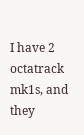I have 2 octatrack mk1s, and they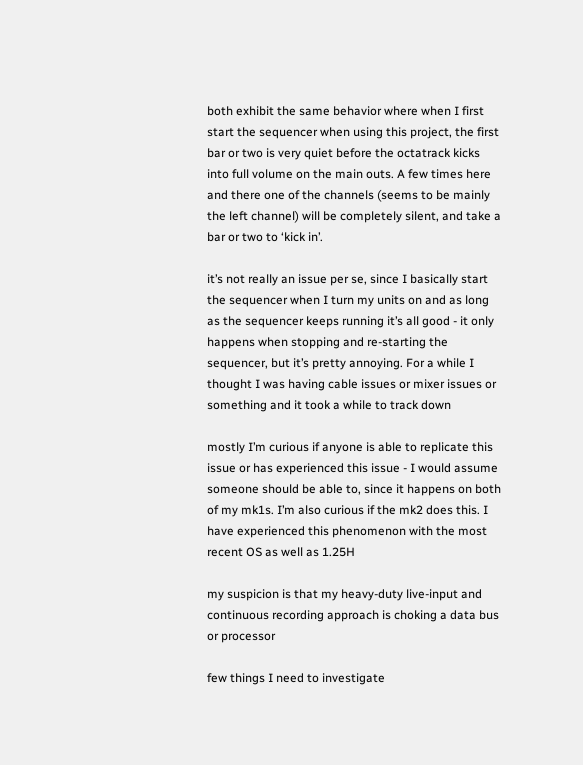both exhibit the same behavior where when I first start the sequencer when using this project, the first bar or two is very quiet before the octatrack kicks into full volume on the main outs. A few times here and there one of the channels (seems to be mainly the left channel) will be completely silent, and take a bar or two to ‘kick in’.

it’s not really an issue per se, since I basically start the sequencer when I turn my units on and as long as the sequencer keeps running it’s all good - it only happens when stopping and re-starting the sequencer, but it’s pretty annoying. For a while I thought I was having cable issues or mixer issues or something and it took a while to track down

mostly I’m curious if anyone is able to replicate this issue or has experienced this issue - I would assume someone should be able to, since it happens on both of my mk1s. I’m also curious if the mk2 does this. I have experienced this phenomenon with the most recent OS as well as 1.25H

my suspicion is that my heavy-duty live-input and continuous recording approach is choking a data bus or processor

few things I need to investigate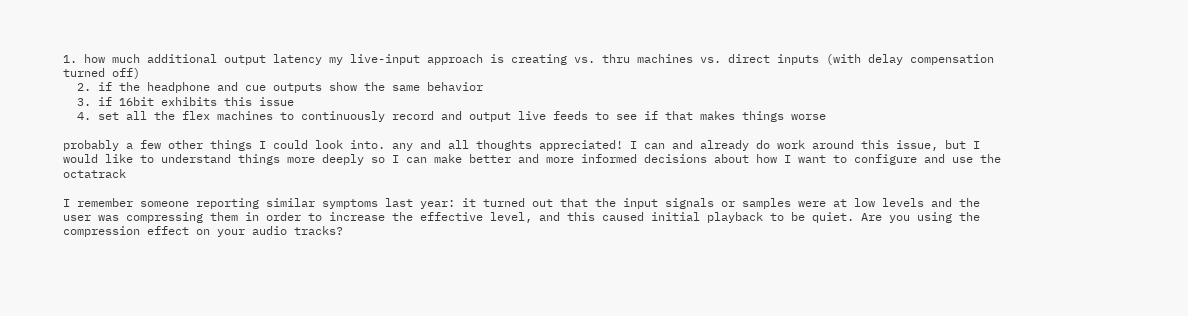1. how much additional output latency my live-input approach is creating vs. thru machines vs. direct inputs (with delay compensation turned off)
  2. if the headphone and cue outputs show the same behavior
  3. if 16bit exhibits this issue
  4. set all the flex machines to continuously record and output live feeds to see if that makes things worse

probably a few other things I could look into. any and all thoughts appreciated! I can and already do work around this issue, but I would like to understand things more deeply so I can make better and more informed decisions about how I want to configure and use the octatrack

I remember someone reporting similar symptoms last year: it turned out that the input signals or samples were at low levels and the user was compressing them in order to increase the effective level, and this caused initial playback to be quiet. Are you using the compression effect on your audio tracks?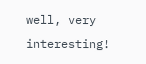well, very interesting!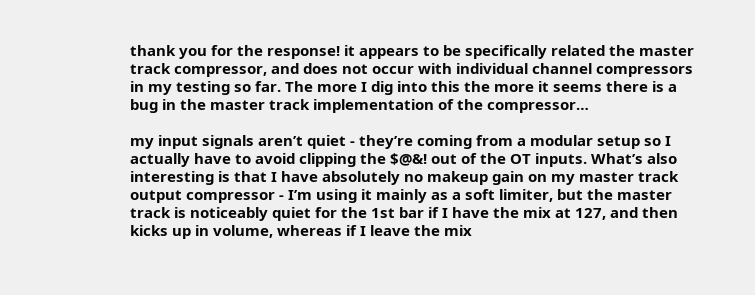thank you for the response! it appears to be specifically related the master track compressor, and does not occur with individual channel compressors in my testing so far. The more I dig into this the more it seems there is a bug in the master track implementation of the compressor…

my input signals aren’t quiet - they’re coming from a modular setup so I actually have to avoid clipping the $@&! out of the OT inputs. What’s also interesting is that I have absolutely no makeup gain on my master track output compressor - I’m using it mainly as a soft limiter, but the master track is noticeably quiet for the 1st bar if I have the mix at 127, and then kicks up in volume, whereas if I leave the mix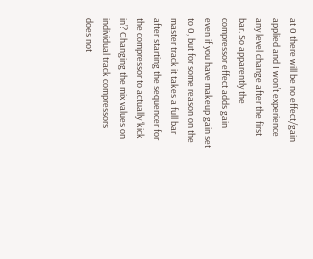at 0 there will be no effect/gain applied and I won’t experience any level change after the first bar. So apparently the compressor effect adds gain even if you have makeup gain set to 0, but for some reason on the master track it takes a full bar after starting the sequencer for the compressor to actually ‘kick in’? Changing the mix values on individual track compressors does not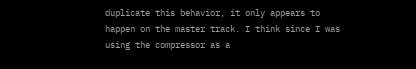duplicate this behavior, it only appears to happen on the master track. I think since I was using the compressor as a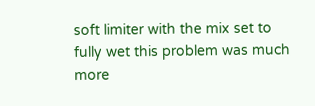soft limiter with the mix set to fully wet this problem was much more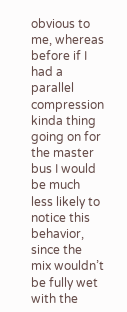obvious to me, whereas before if I had a parallel compression kinda thing going on for the master bus I would be much less likely to notice this behavior, since the mix wouldn’t be fully wet with the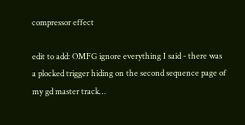compressor effect

edit to add: OMFG ignore everything I said - there was a plocked trigger hiding on the second sequence page of my gd master track…